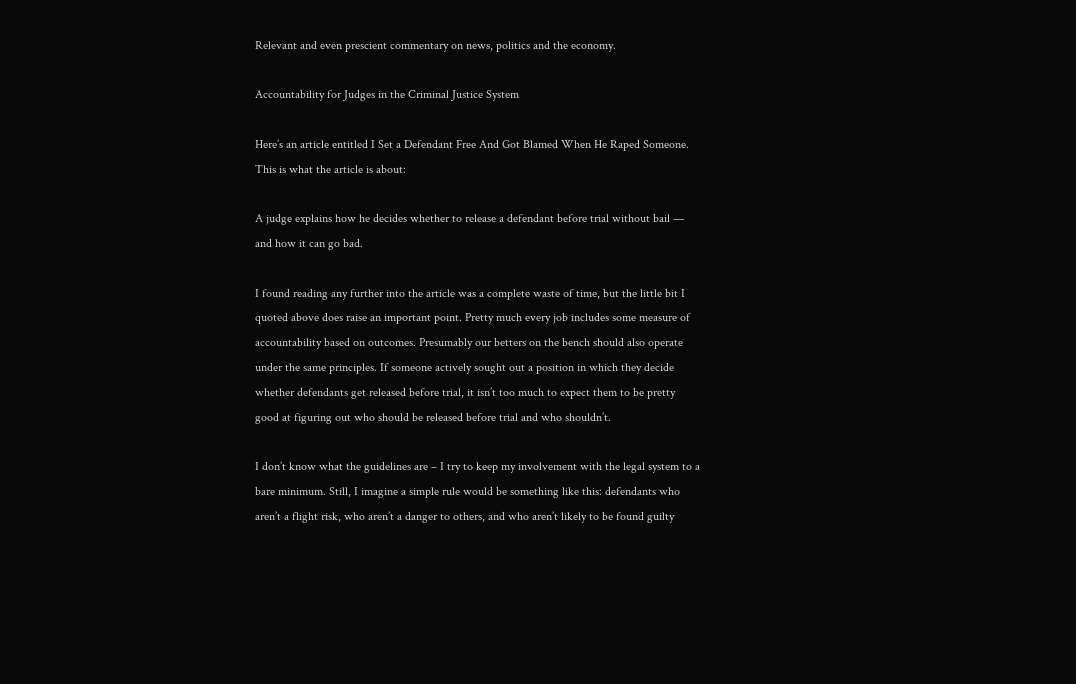Relevant and even prescient commentary on news, politics and the economy.

Accountability for Judges in the Criminal Justice System

Here’s an article entitled I Set a Defendant Free And Got Blamed When He Raped Someone. This is what the article is about:

A judge explains how he decides whether to release a defendant before trial without bail — and how it can go bad.

I found reading any further into the article was a complete waste of time, but the little bit I quoted above does raise an important point. Pretty much every job includes some measure of accountability based on outcomes. Presumably our betters on the bench should also operate under the same principles. If someone actively sought out a position in which they decide whether defendants get released before trial, it isn’t too much to expect them to be pretty good at figuring out who should be released before trial and who shouldn’t.

I don’t know what the guidelines are – I try to keep my involvement with the legal system to a bare minimum. Still, I imagine a simple rule would be something like this: defendants who aren’t a flight risk, who aren’t a danger to others, and who aren’t likely to be found guilty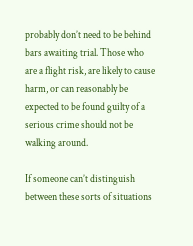probably don’t need to be behind bars awaiting trial. Those who are a flight risk, are likely to cause harm, or can reasonably be expected to be found guilty of a serious crime should not be walking around.

If someone can’t distinguish between these sorts of situations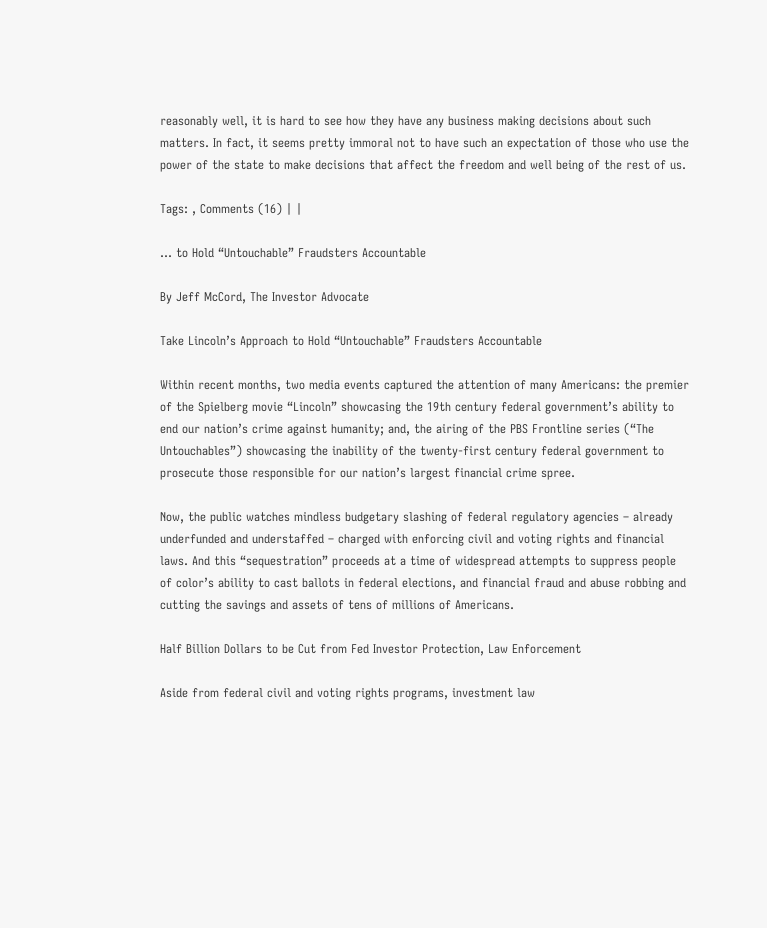reasonably well, it is hard to see how they have any business making decisions about such matters. In fact, it seems pretty immoral not to have such an expectation of those who use the power of the state to make decisions that affect the freedom and well being of the rest of us.

Tags: , Comments (16) | |

… to Hold “Untouchable” Fraudsters Accountable

By Jeff McCord, The Investor Advocate

Take Lincoln’s Approach to Hold “Untouchable” Fraudsters Accountable

Within recent months, two media events captured the attention of many Americans: the premier of the Spielberg movie “Lincoln” showcasing the 19th century federal government’s ability to end our nation’s crime against humanity; and, the airing of the PBS Frontline series (“The Untouchables”) showcasing the inability of the twenty-first century federal government to prosecute those responsible for our nation’s largest financial crime spree.

Now, the public watches mindless budgetary slashing of federal regulatory agencies – already underfunded and understaffed – charged with enforcing civil and voting rights and financial laws. And this “sequestration” proceeds at a time of widespread attempts to suppress people of color’s ability to cast ballots in federal elections, and financial fraud and abuse robbing and cutting the savings and assets of tens of millions of Americans.

Half Billion Dollars to be Cut from Fed Investor Protection, Law Enforcement

Aside from federal civil and voting rights programs, investment law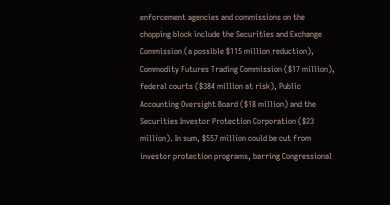enforcement agencies and commissions on the chopping block include the Securities and Exchange Commission (a possible $115 million reduction), Commodity Futures Trading Commission ($17 million), federal courts ($384 million at risk), Public Accounting Oversight Board ($18 million) and the Securities Investor Protection Corporation ($23 million). In sum, $557 million could be cut from investor protection programs, barring Congressional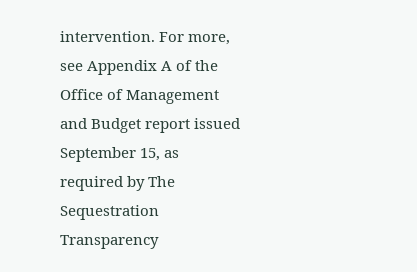intervention. For more, see Appendix A of the Office of Management and Budget report issued September 15, as required by The Sequestration Transparency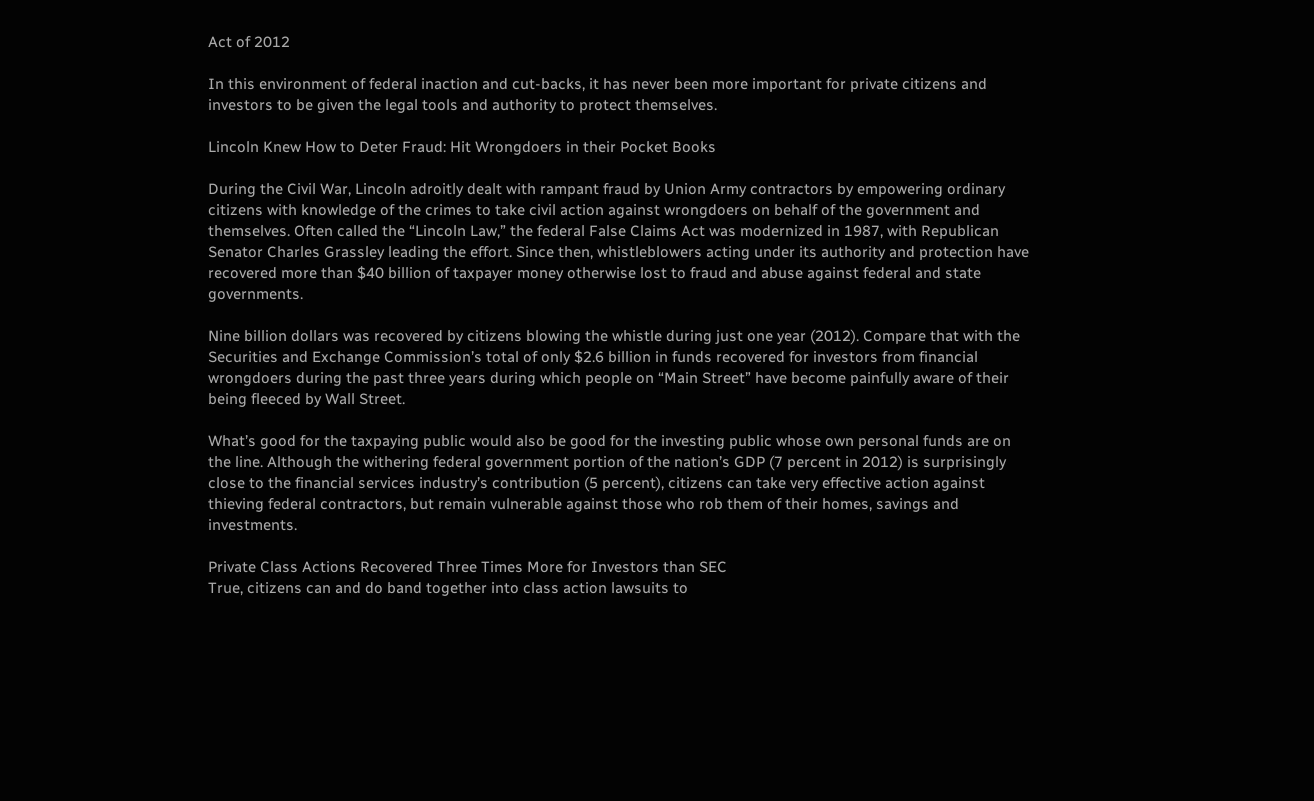Act of 2012

In this environment of federal inaction and cut-backs, it has never been more important for private citizens and investors to be given the legal tools and authority to protect themselves.

Lincoln Knew How to Deter Fraud: Hit Wrongdoers in their Pocket Books

During the Civil War, Lincoln adroitly dealt with rampant fraud by Union Army contractors by empowering ordinary citizens with knowledge of the crimes to take civil action against wrongdoers on behalf of the government and themselves. Often called the “Lincoln Law,” the federal False Claims Act was modernized in 1987, with Republican Senator Charles Grassley leading the effort. Since then, whistleblowers acting under its authority and protection have recovered more than $40 billion of taxpayer money otherwise lost to fraud and abuse against federal and state governments.

Nine billion dollars was recovered by citizens blowing the whistle during just one year (2012). Compare that with the Securities and Exchange Commission’s total of only $2.6 billion in funds recovered for investors from financial wrongdoers during the past three years during which people on “Main Street” have become painfully aware of their being fleeced by Wall Street.

What’s good for the taxpaying public would also be good for the investing public whose own personal funds are on the line. Although the withering federal government portion of the nation’s GDP (7 percent in 2012) is surprisingly close to the financial services industry’s contribution (5 percent), citizens can take very effective action against thieving federal contractors, but remain vulnerable against those who rob them of their homes, savings and investments.

Private Class Actions Recovered Three Times More for Investors than SEC
True, citizens can and do band together into class action lawsuits to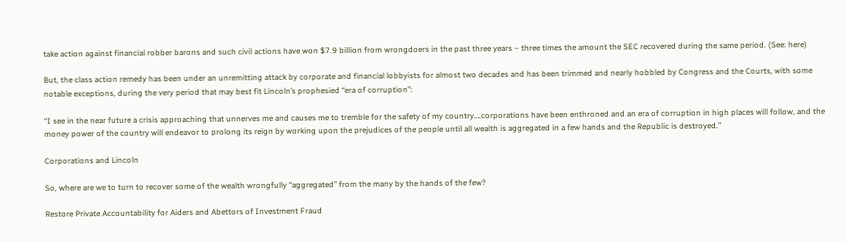take action against financial robber barons and such civil actions have won $7.9 billion from wrongdoers in the past three years – three times the amount the SEC recovered during the same period. (See: here)

But, the class action remedy has been under an unremitting attack by corporate and financial lobbyists for almost two decades and has been trimmed and nearly hobbled by Congress and the Courts, with some notable exceptions, during the very period that may best fit Lincoln’s prophesied “era of corruption”:

“I see in the near future a crisis approaching that unnerves me and causes me to tremble for the safety of my country….corporations have been enthroned and an era of corruption in high places will follow, and the money power of the country will endeavor to prolong its reign by working upon the prejudices of the people until all wealth is aggregated in a few hands and the Republic is destroyed.”

Corporations and Lincoln

So, where are we to turn to recover some of the wealth wrongfully “aggregated” from the many by the hands of the few?

Restore Private Accountability for Aiders and Abettors of Investment Fraud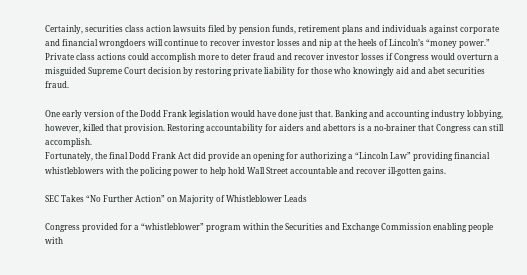Certainly, securities class action lawsuits filed by pension funds, retirement plans and individuals against corporate and financial wrongdoers will continue to recover investor losses and nip at the heels of Lincoln’s “money power.” Private class actions could accomplish more to deter fraud and recover investor losses if Congress would overturn a misguided Supreme Court decision by restoring private liability for those who knowingly aid and abet securities fraud.

One early version of the Dodd Frank legislation would have done just that. Banking and accounting industry lobbying, however, killed that provision. Restoring accountability for aiders and abettors is a no-brainer that Congress can still accomplish.
Fortunately, the final Dodd Frank Act did provide an opening for authorizing a “Lincoln Law” providing financial whistleblowers with the policing power to help hold Wall Street accountable and recover ill-gotten gains.

SEC Takes “No Further Action” on Majority of Whistleblower Leads

Congress provided for a “whistleblower” program within the Securities and Exchange Commission enabling people with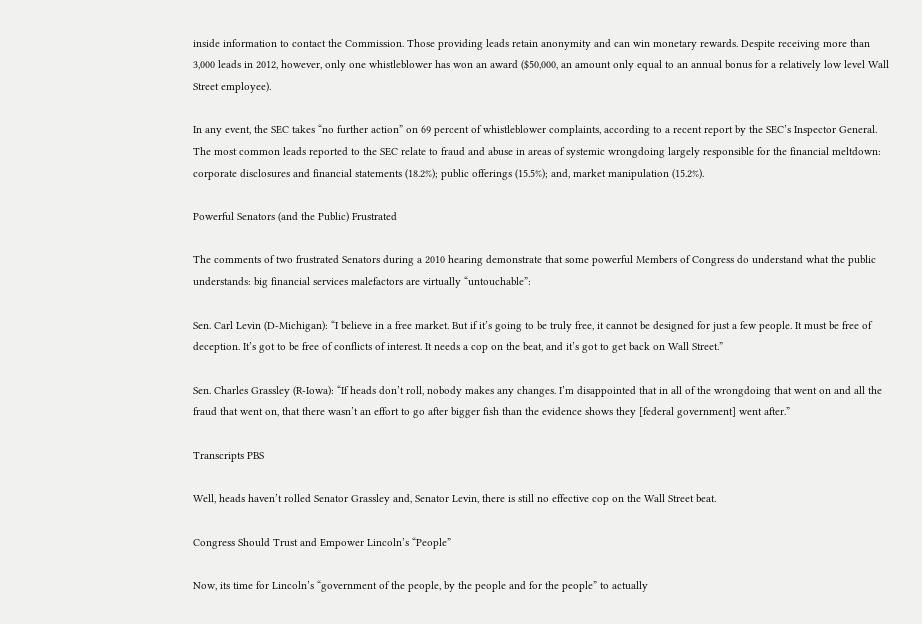inside information to contact the Commission. Those providing leads retain anonymity and can win monetary rewards. Despite receiving more than 3,000 leads in 2012, however, only one whistleblower has won an award ($50,000, an amount only equal to an annual bonus for a relatively low level Wall Street employee).

In any event, the SEC takes “no further action” on 69 percent of whistleblower complaints, according to a recent report by the SEC’s Inspector General. The most common leads reported to the SEC relate to fraud and abuse in areas of systemic wrongdoing largely responsible for the financial meltdown: corporate disclosures and financial statements (18.2%); public offerings (15.5%); and, market manipulation (15.2%).

Powerful Senators (and the Public) Frustrated

The comments of two frustrated Senators during a 2010 hearing demonstrate that some powerful Members of Congress do understand what the public understands: big financial services malefactors are virtually “untouchable”:

Sen. Carl Levin (D-Michigan): “I believe in a free market. But if it’s going to be truly free, it cannot be designed for just a few people. It must be free of deception. It’s got to be free of conflicts of interest. It needs a cop on the beat, and it’s got to get back on Wall Street.”

Sen. Charles Grassley (R-Iowa): “If heads don’t roll, nobody makes any changes. I’m disappointed that in all of the wrongdoing that went on and all the fraud that went on, that there wasn’t an effort to go after bigger fish than the evidence shows they [federal government] went after.”

Transcripts PBS

Well, heads haven’t rolled Senator Grassley and, Senator Levin, there is still no effective cop on the Wall Street beat.

Congress Should Trust and Empower Lincoln’s “People”

Now, its time for Lincoln’s “government of the people, by the people and for the people” to actually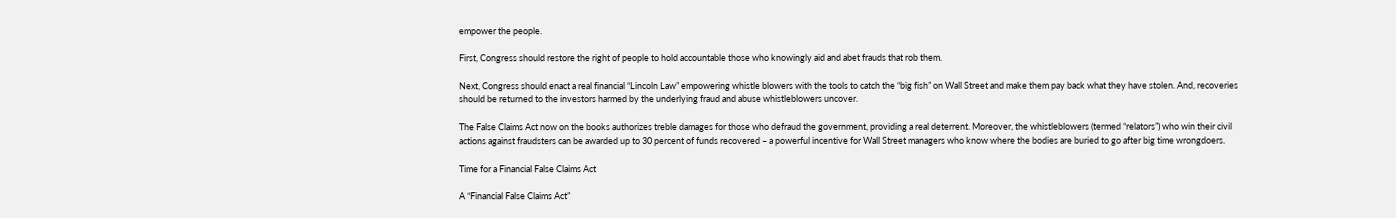empower the people.

First, Congress should restore the right of people to hold accountable those who knowingly aid and abet frauds that rob them.

Next, Congress should enact a real financial “Lincoln Law” empowering whistle blowers with the tools to catch the “big fish” on Wall Street and make them pay back what they have stolen. And, recoveries should be returned to the investors harmed by the underlying fraud and abuse whistleblowers uncover.

The False Claims Act now on the books authorizes treble damages for those who defraud the government, providing a real deterrent. Moreover, the whistleblowers (termed “relators”) who win their civil actions against fraudsters can be awarded up to 30 percent of funds recovered – a powerful incentive for Wall Street managers who know where the bodies are buried to go after big time wrongdoers.

Time for a Financial False Claims Act

A “Financial False Claims Act”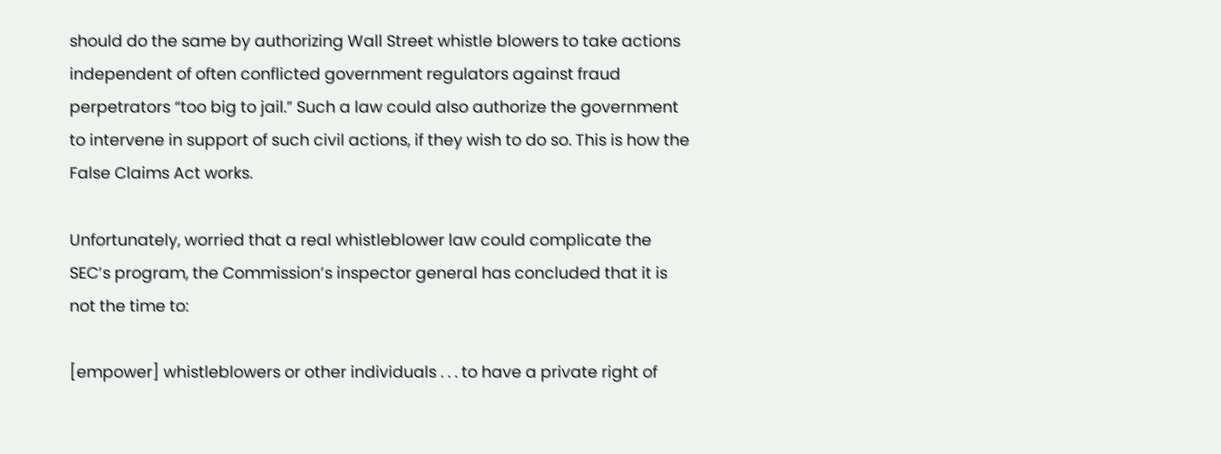should do the same by authorizing Wall Street whistle blowers to take actions independent of often conflicted government regulators against fraud perpetrators “too big to jail.” Such a law could also authorize the government to intervene in support of such civil actions, if they wish to do so. This is how the False Claims Act works.

Unfortunately, worried that a real whistleblower law could complicate the SEC’s program, the Commission’s inspector general has concluded that it is not the time to:

[empower] whistleblowers or other individuals . . . to have a private right of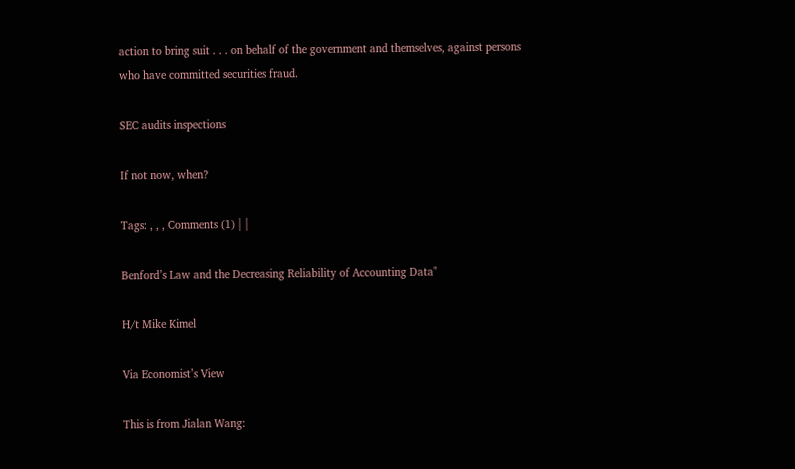action to bring suit . . . on behalf of the government and themselves, against persons who have committed securities fraud.

SEC audits inspections

If not now, when?

Tags: , , , Comments (1) | |

Benford’s Law and the Decreasing Reliability of Accounting Data"

H/t Mike Kimel

Via Economist’s View

This is from Jialan Wang: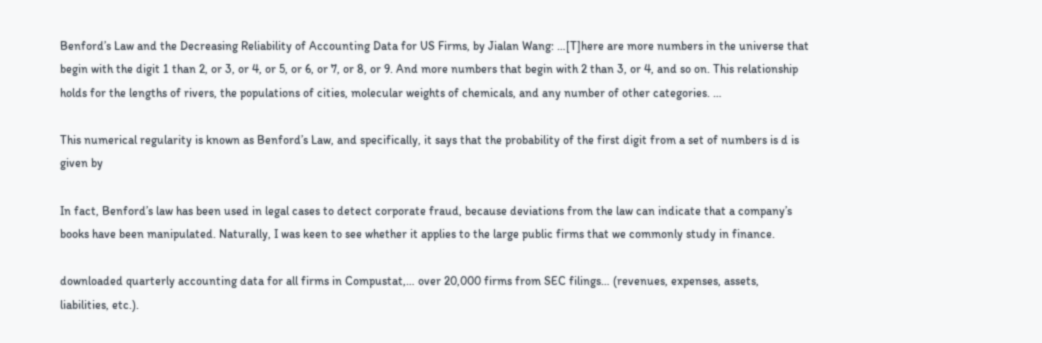Benford’s Law and the Decreasing Reliability of Accounting Data for US Firms, by Jialan Wang: …[T]here are more numbers in the universe that begin with the digit 1 than 2, or 3, or 4, or 5, or 6, or 7, or 8, or 9. And more numbers that begin with 2 than 3, or 4, and so on. This relationship holds for the lengths of rivers, the populations of cities, molecular weights of chemicals, and any number of other categories. …

This numerical regularity is known as Benford’s Law, and specifically, it says that the probability of the first digit from a set of numbers is d is given by

In fact, Benford’s law has been used in legal cases to detect corporate fraud, because deviations from the law can indicate that a company’s books have been manipulated. Naturally, I was keen to see whether it applies to the large public firms that we commonly study in finance.

downloaded quarterly accounting data for all firms in Compustat,… over 20,000 firms from SEC filings… (revenues, expenses, assets, liabilities, etc.).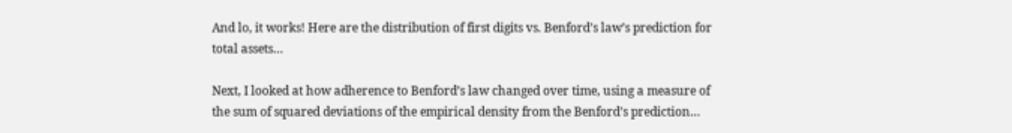And lo, it works! Here are the distribution of first digits vs. Benford’s law’s prediction for total assets…

Next, I looked at how adherence to Benford’s law changed over time, using a measure of the sum of squared deviations of the empirical density from the Benford’s prediction…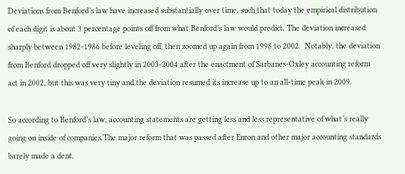Deviations from Benford’s law have increased substantially over time, such that today the empirical distribution of each digit is about 3 percentage points off from what Benford’s law would predict. The deviation increased sharply between 1982-1986 before leveling off, then zoomed up again from 1998 to 2002.  Notably, the deviation from Benford dropped off very slightly in 2003-2004 after the enactment of Sarbanes-Oxley accounting reform act in 2002, but this was very tiny and the deviation resumed its increase up to an all-time peak in 2009.

So according to Benford’s law, accounting statements are getting less and less representative of what’s really going on inside of companies.The major reform that was passed after Enron and other major accounting standards barely made a dent.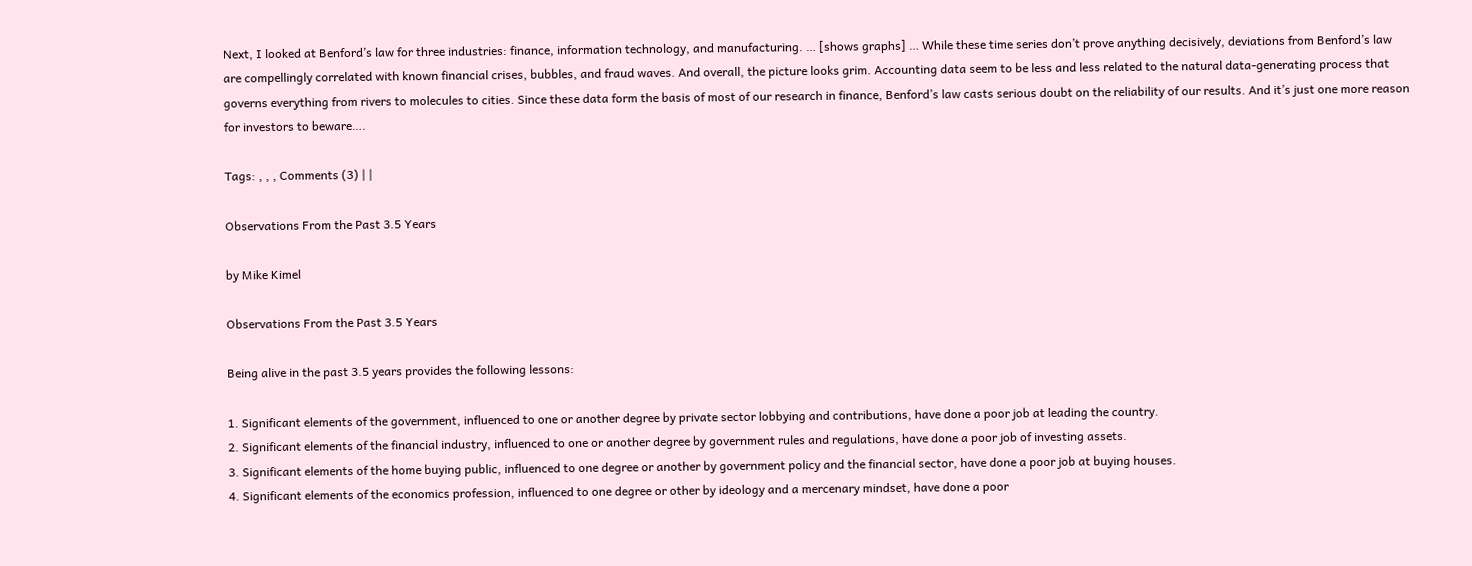Next, I looked at Benford’s law for three industries: finance, information technology, and manufacturing. … [shows graphs] … While these time series don’t prove anything decisively, deviations from Benford’s law are compellingly correlated with known financial crises, bubbles, and fraud waves. And overall, the picture looks grim. Accounting data seem to be less and less related to the natural data-generating process that governs everything from rivers to molecules to cities. Since these data form the basis of most of our research in finance, Benford’s law casts serious doubt on the reliability of our results. And it’s just one more reason for investors to beware….

Tags: , , , Comments (3) | |

Observations From the Past 3.5 Years

by Mike Kimel

Observations From the Past 3.5 Years

Being alive in the past 3.5 years provides the following lessons:

1. Significant elements of the government, influenced to one or another degree by private sector lobbying and contributions, have done a poor job at leading the country.
2. Significant elements of the financial industry, influenced to one or another degree by government rules and regulations, have done a poor job of investing assets.
3. Significant elements of the home buying public, influenced to one degree or another by government policy and the financial sector, have done a poor job at buying houses.
4. Significant elements of the economics profession, influenced to one degree or other by ideology and a mercenary mindset, have done a poor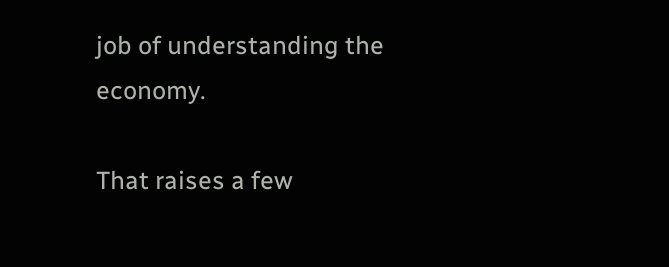job of understanding the economy.

That raises a few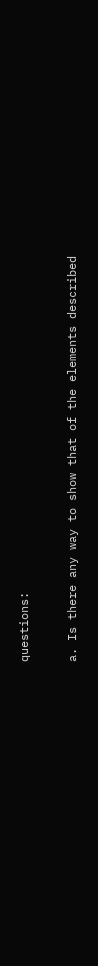questions:

a. Is there any way to show that of the elements described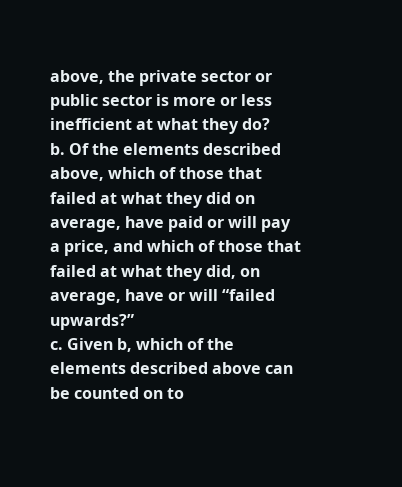above, the private sector or public sector is more or less inefficient at what they do?
b. Of the elements described above, which of those that failed at what they did on average, have paid or will pay a price, and which of those that failed at what they did, on average, have or will “failed upwards?”
c. Given b, which of the elements described above can be counted on to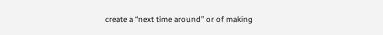create a “next time around” or of making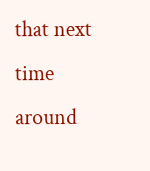that next time around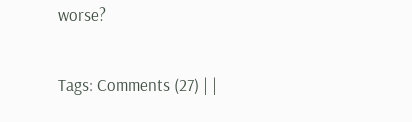worse?

Tags: Comments (27) | |